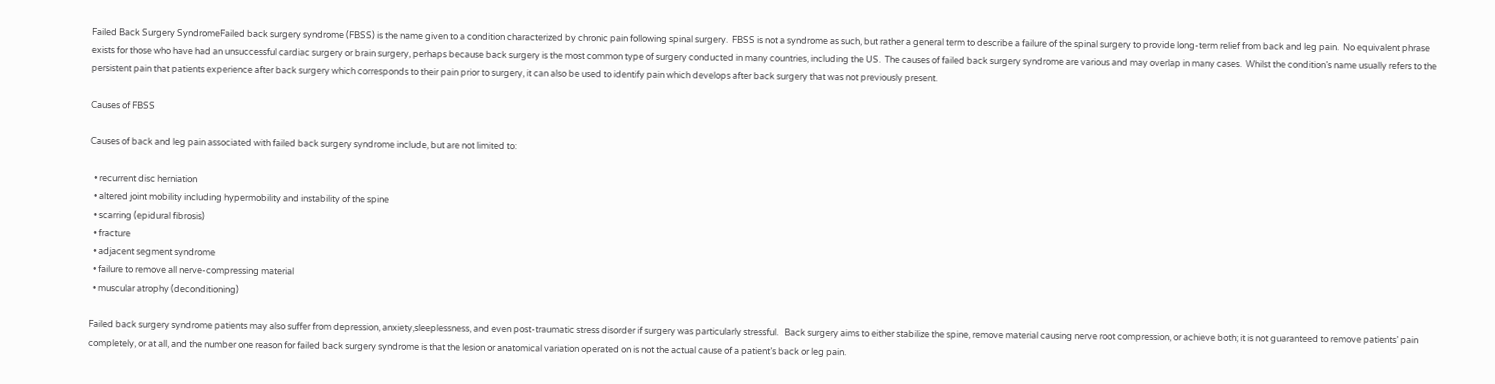Failed Back Surgery SyndromeFailed back surgery syndrome (FBSS) is the name given to a condition characterized by chronic pain following spinal surgery.  FBSS is not a syndrome as such, but rather a general term to describe a failure of the spinal surgery to provide long-term relief from back and leg pain.  No equivalent phrase exists for those who have had an unsuccessful cardiac surgery or brain surgery, perhaps because back surgery is the most common type of surgery conducted in many countries, including the US.  The causes of failed back surgery syndrome are various and may overlap in many cases.  Whilst the condition’s name usually refers to the persistent pain that patients experience after back surgery which corresponds to their pain prior to surgery, it can also be used to identify pain which develops after back surgery that was not previously present.

Causes of FBSS

Causes of back and leg pain associated with failed back surgery syndrome include, but are not limited to:

  • recurrent disc herniation
  • altered joint mobility including hypermobility and instability of the spine
  • scarring (epidural fibrosis)
  • fracture
  • adjacent segment syndrome
  • failure to remove all nerve-compressing material
  • muscular atrophy (deconditioning)

Failed back surgery syndrome patients may also suffer from depression, anxiety,sleeplessness, and even post-traumatic stress disorder if surgery was particularly stressful.   Back surgery aims to either stabilize the spine, remove material causing nerve root compression, or achieve both; it is not guaranteed to remove patients’ pain completely, or at all, and the number one reason for failed back surgery syndrome is that the lesion or anatomical variation operated on is not the actual cause of a patient’s back or leg pain.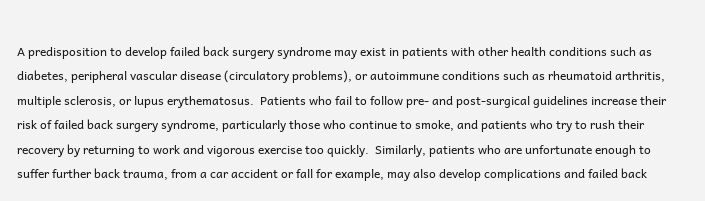A predisposition to develop failed back surgery syndrome may exist in patients with other health conditions such as diabetes, peripheral vascular disease (circulatory problems), or autoimmune conditions such as rheumatoid arthritis, multiple sclerosis, or lupus erythematosus.  Patients who fail to follow pre- and post-surgical guidelines increase their risk of failed back surgery syndrome, particularly those who continue to smoke, and patients who try to rush their recovery by returning to work and vigorous exercise too quickly.  Similarly, patients who are unfortunate enough to suffer further back trauma, from a car accident or fall for example, may also develop complications and failed back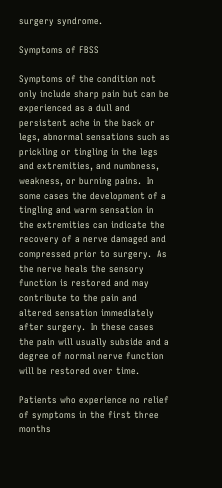surgery syndrome.

Symptoms of FBSS

Symptoms of the condition not only include sharp pain but can be experienced as a dull and persistent ache in the back or legs, abnormal sensations such as prickling or tingling in the legs and extremities, and numbness, weakness, or burning pains.  In some cases the development of a tingling and warm sensation in the extremities can indicate the recovery of a nerve damaged and compressed prior to surgery.  As the nerve heals the sensory function is restored and may contribute to the pain and altered sensation immediately after surgery.  In these cases the pain will usually subside and a degree of normal nerve function will be restored over time.

Patients who experience no relief of symptoms in the first three months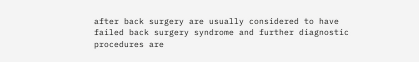after back surgery are usually considered to have failed back surgery syndrome and further diagnostic procedures are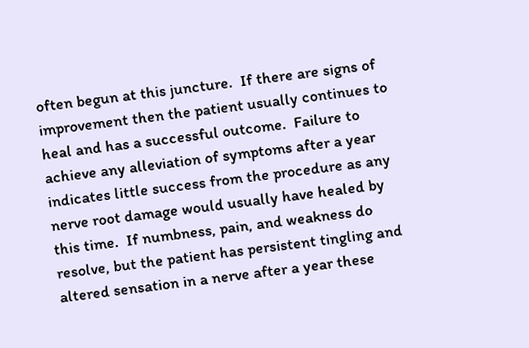often begun at this juncture.  If there are signs of improvement then the patient usually continues to heal and has a successful outcome.  Failure to achieve any alleviation of symptoms after a year indicates little success from the procedure as any nerve root damage would usually have healed by this time.  If numbness, pain, and weakness do resolve, but the patient has persistent tingling and altered sensation in a nerve after a year these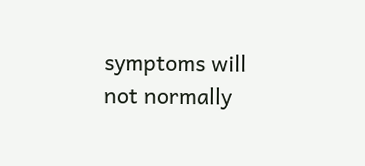symptoms will not normally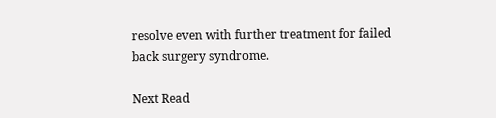resolve even with further treatment for failed back surgery syndrome.

Next Read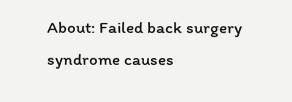About: Failed back surgery syndrome causes